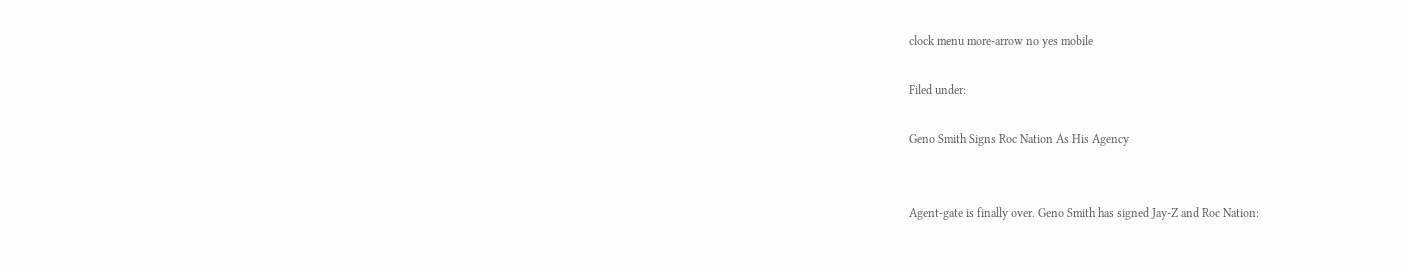clock menu more-arrow no yes mobile

Filed under:

Geno Smith Signs Roc Nation As His Agency


Agent-gate is finally over. Geno Smith has signed Jay-Z and Roc Nation: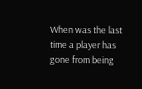When was the last time a player has gone from being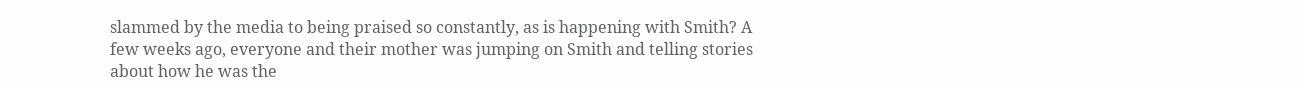slammed by the media to being praised so constantly, as is happening with Smith? A few weeks ago, everyone and their mother was jumping on Smith and telling stories about how he was the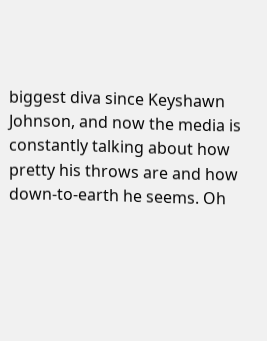biggest diva since Keyshawn Johnson, and now the media is constantly talking about how pretty his throws are and how down-to-earth he seems. Oh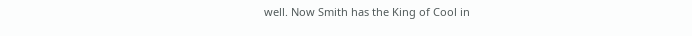well. Now Smith has the King of Cool in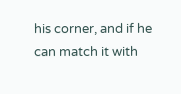his corner, and if he can match it with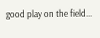good play on the field...